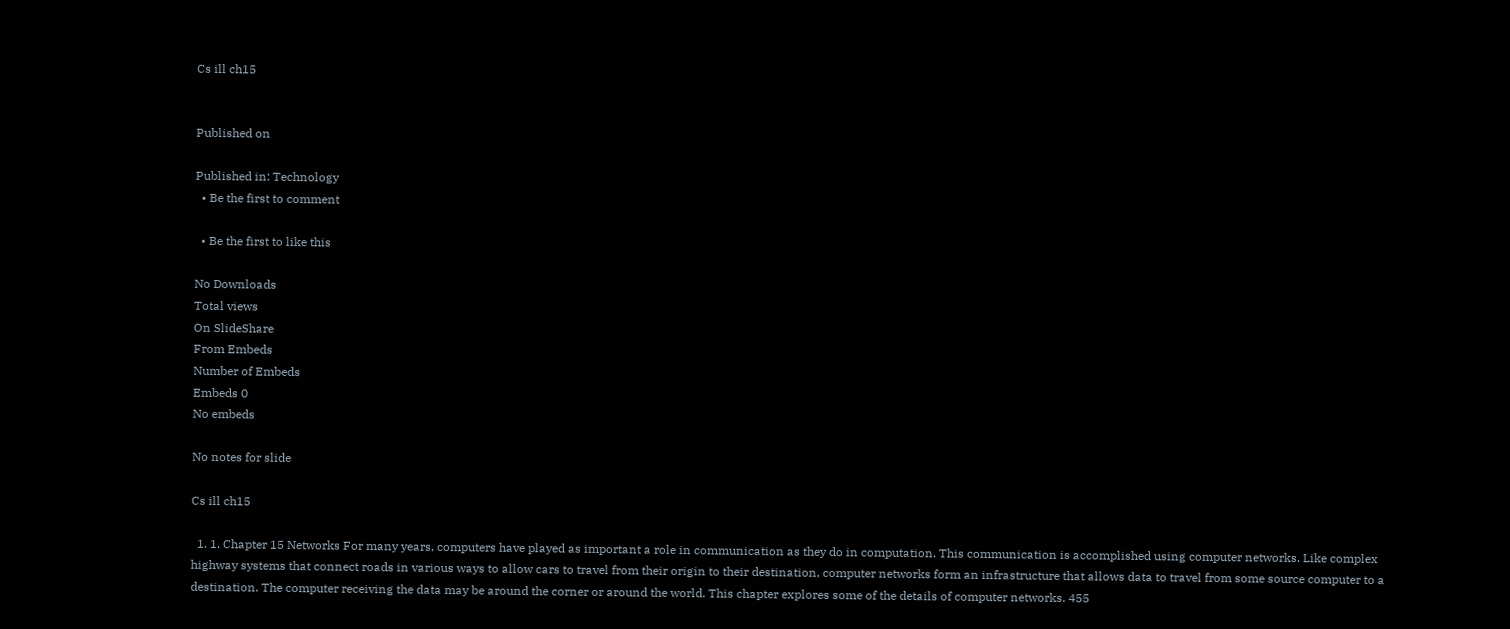Cs ill ch15


Published on

Published in: Technology
  • Be the first to comment

  • Be the first to like this

No Downloads
Total views
On SlideShare
From Embeds
Number of Embeds
Embeds 0
No embeds

No notes for slide

Cs ill ch15

  1. 1. Chapter 15 Networks For many years, computers have played as important a role in communication as they do in computation. This communication is accomplished using computer networks. Like complex highway systems that connect roads in various ways to allow cars to travel from their origin to their destination, computer networks form an infrastructure that allows data to travel from some source computer to a destination. The computer receiving the data may be around the corner or around the world. This chapter explores some of the details of computer networks. 455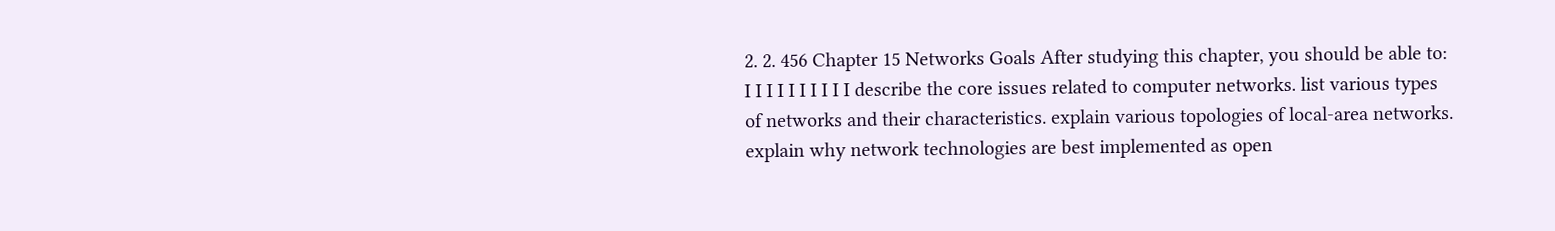2. 2. 456 Chapter 15 Networks Goals After studying this chapter, you should be able to: I I I I I I I I I I describe the core issues related to computer networks. list various types of networks and their characteristics. explain various topologies of local-area networks. explain why network technologies are best implemented as open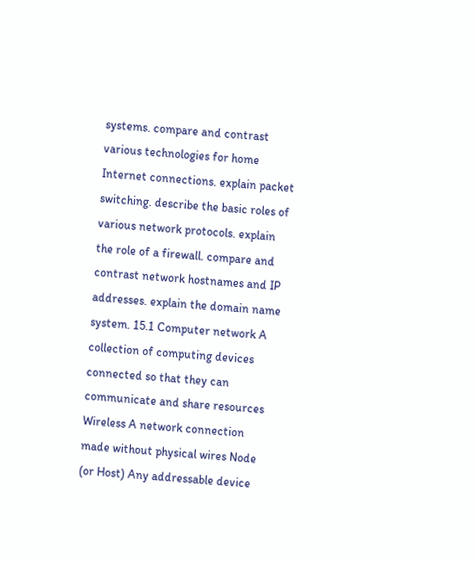systems. compare and contrast various technologies for home Internet connections. explain packet switching. describe the basic roles of various network protocols. explain the role of a firewall. compare and contrast network hostnames and IP addresses. explain the domain name system. 15.1 Computer network A collection of computing devices connected so that they can communicate and share resources Wireless A network connection made without physical wires Node (or Host) Any addressable device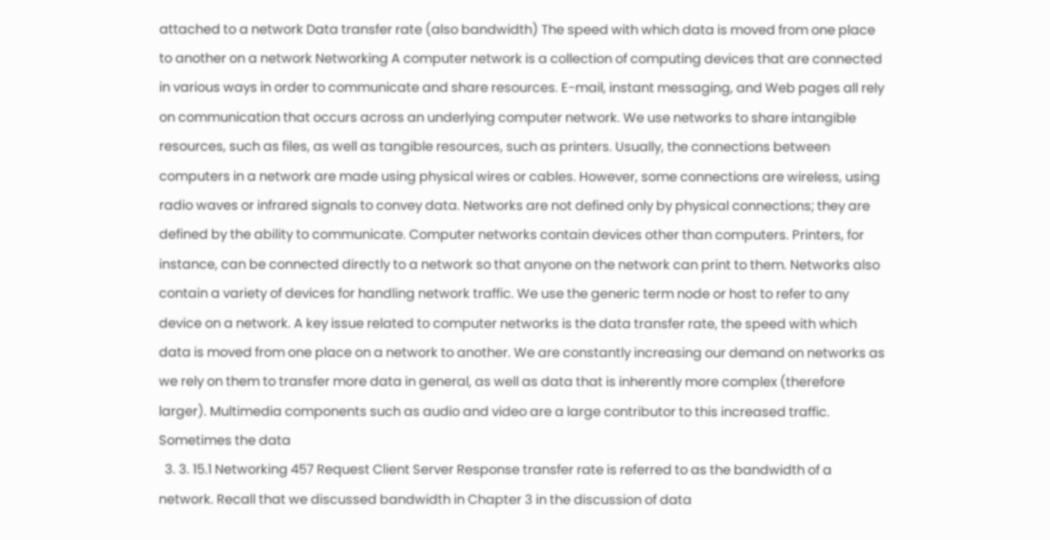attached to a network Data transfer rate (also bandwidth) The speed with which data is moved from one place to another on a network Networking A computer network is a collection of computing devices that are connected in various ways in order to communicate and share resources. E-mail, instant messaging, and Web pages all rely on communication that occurs across an underlying computer network. We use networks to share intangible resources, such as files, as well as tangible resources, such as printers. Usually, the connections between computers in a network are made using physical wires or cables. However, some connections are wireless, using radio waves or infrared signals to convey data. Networks are not defined only by physical connections; they are defined by the ability to communicate. Computer networks contain devices other than computers. Printers, for instance, can be connected directly to a network so that anyone on the network can print to them. Networks also contain a variety of devices for handling network traffic. We use the generic term node or host to refer to any device on a network. A key issue related to computer networks is the data transfer rate, the speed with which data is moved from one place on a network to another. We are constantly increasing our demand on networks as we rely on them to transfer more data in general, as well as data that is inherently more complex (therefore larger). Multimedia components such as audio and video are a large contributor to this increased traffic. Sometimes the data
  3. 3. 15.1 Networking 457 Request Client Server Response transfer rate is referred to as the bandwidth of a network. Recall that we discussed bandwidth in Chapter 3 in the discussion of data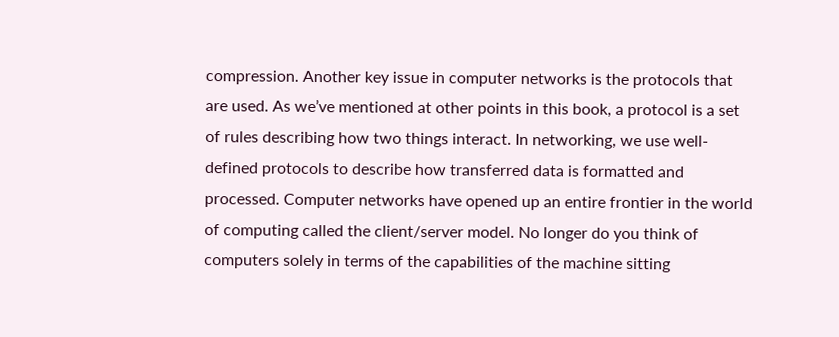compression. Another key issue in computer networks is the protocols that are used. As we’ve mentioned at other points in this book, a protocol is a set of rules describing how two things interact. In networking, we use well-defined protocols to describe how transferred data is formatted and processed. Computer networks have opened up an entire frontier in the world of computing called the client/server model. No longer do you think of computers solely in terms of the capabilities of the machine sitting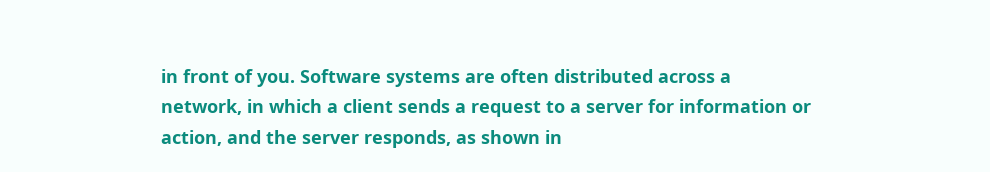in front of you. Software systems are often distributed across a network, in which a client sends a request to a server for information or action, and the server responds, as shown in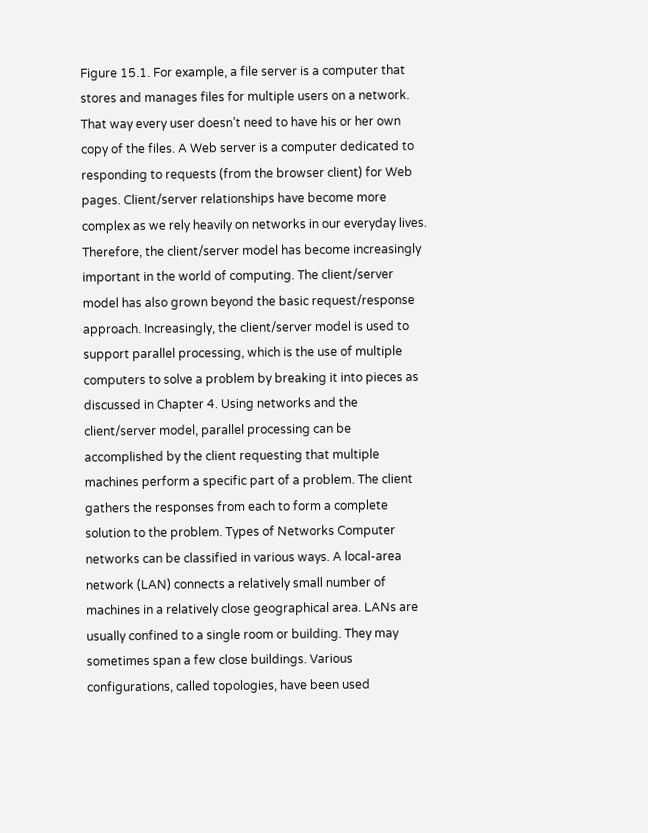Figure 15.1. For example, a file server is a computer that stores and manages files for multiple users on a network. That way every user doesn’t need to have his or her own copy of the files. A Web server is a computer dedicated to responding to requests (from the browser client) for Web pages. Client/server relationships have become more complex as we rely heavily on networks in our everyday lives. Therefore, the client/server model has become increasingly important in the world of computing. The client/server model has also grown beyond the basic request/response approach. Increasingly, the client/server model is used to support parallel processing, which is the use of multiple computers to solve a problem by breaking it into pieces as discussed in Chapter 4. Using networks and the client/server model, parallel processing can be accomplished by the client requesting that multiple machines perform a specific part of a problem. The client gathers the responses from each to form a complete solution to the problem. Types of Networks Computer networks can be classified in various ways. A local-area network (LAN) connects a relatively small number of machines in a relatively close geographical area. LANs are usually confined to a single room or building. They may sometimes span a few close buildings. Various configurations, called topologies, have been used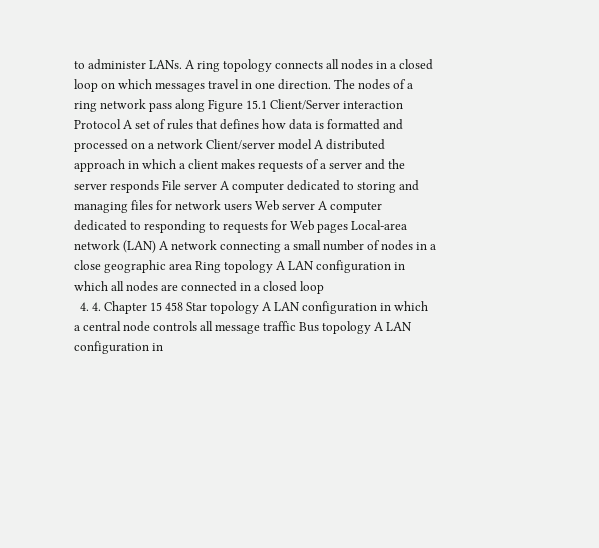to administer LANs. A ring topology connects all nodes in a closed loop on which messages travel in one direction. The nodes of a ring network pass along Figure 15.1 Client/Server interaction Protocol A set of rules that defines how data is formatted and processed on a network Client/server model A distributed approach in which a client makes requests of a server and the server responds File server A computer dedicated to storing and managing files for network users Web server A computer dedicated to responding to requests for Web pages Local-area network (LAN) A network connecting a small number of nodes in a close geographic area Ring topology A LAN configuration in which all nodes are connected in a closed loop
  4. 4. Chapter 15 458 Star topology A LAN configuration in which a central node controls all message traffic Bus topology A LAN configuration in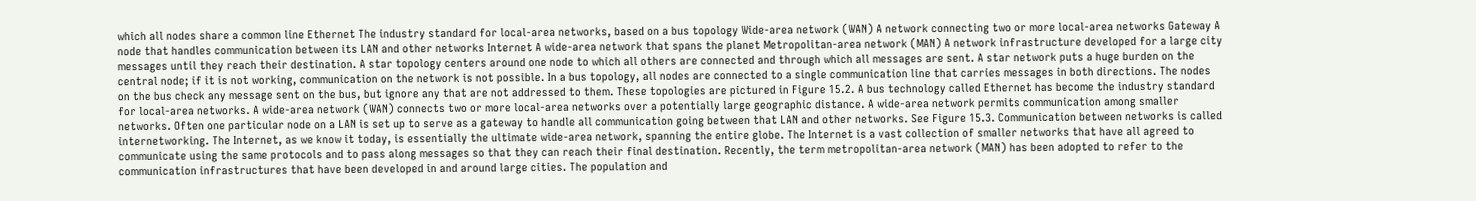which all nodes share a common line Ethernet The industry standard for local-area networks, based on a bus topology Wide-area network (WAN) A network connecting two or more local-area networks Gateway A node that handles communication between its LAN and other networks Internet A wide-area network that spans the planet Metropolitan-area network (MAN) A network infrastructure developed for a large city messages until they reach their destination. A star topology centers around one node to which all others are connected and through which all messages are sent. A star network puts a huge burden on the central node; if it is not working, communication on the network is not possible. In a bus topology, all nodes are connected to a single communication line that carries messages in both directions. The nodes on the bus check any message sent on the bus, but ignore any that are not addressed to them. These topologies are pictured in Figure 15.2. A bus technology called Ethernet has become the industry standard for local-area networks. A wide-area network (WAN) connects two or more local-area networks over a potentially large geographic distance. A wide-area network permits communication among smaller networks. Often one particular node on a LAN is set up to serve as a gateway to handle all communication going between that LAN and other networks. See Figure 15.3. Communication between networks is called internetworking. The Internet, as we know it today, is essentially the ultimate wide-area network, spanning the entire globe. The Internet is a vast collection of smaller networks that have all agreed to communicate using the same protocols and to pass along messages so that they can reach their final destination. Recently, the term metropolitan-area network (MAN) has been adopted to refer to the communication infrastructures that have been developed in and around large cities. The population and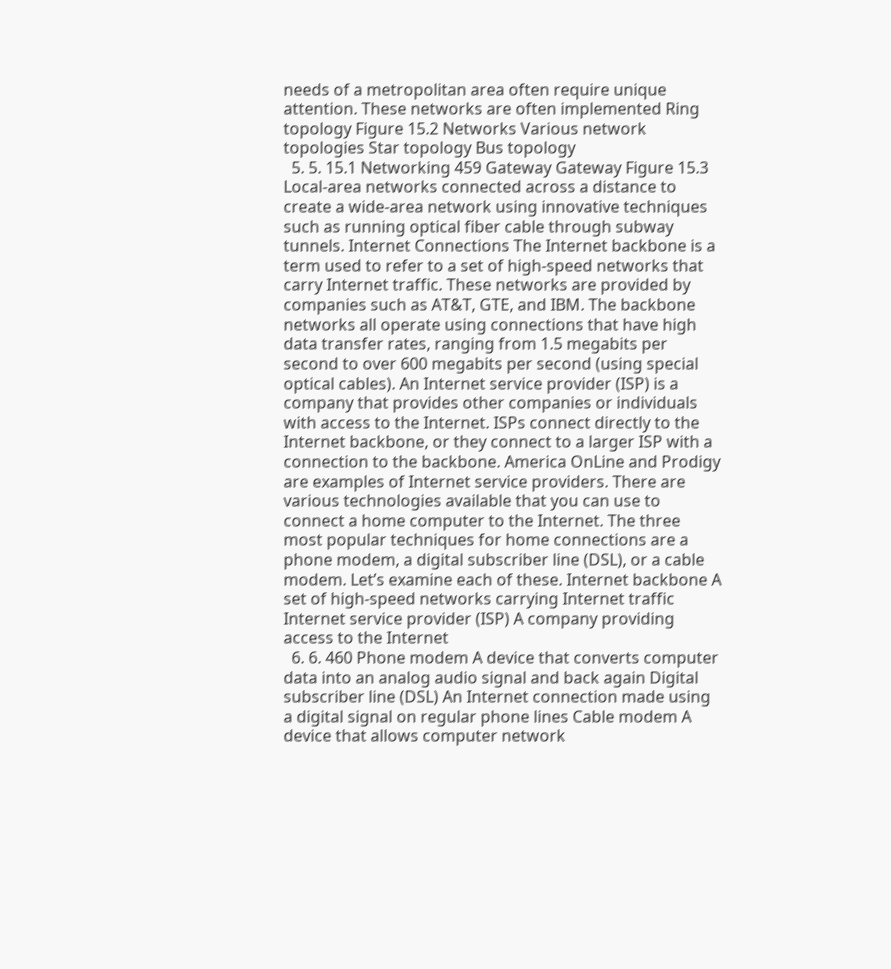needs of a metropolitan area often require unique attention. These networks are often implemented Ring topology Figure 15.2 Networks Various network topologies Star topology Bus topology
  5. 5. 15.1 Networking 459 Gateway Gateway Figure 15.3 Local-area networks connected across a distance to create a wide-area network using innovative techniques such as running optical fiber cable through subway tunnels. Internet Connections The Internet backbone is a term used to refer to a set of high-speed networks that carry Internet traffic. These networks are provided by companies such as AT&T, GTE, and IBM. The backbone networks all operate using connections that have high data transfer rates, ranging from 1.5 megabits per second to over 600 megabits per second (using special optical cables). An Internet service provider (ISP) is a company that provides other companies or individuals with access to the Internet. ISPs connect directly to the Internet backbone, or they connect to a larger ISP with a connection to the backbone. America OnLine and Prodigy are examples of Internet service providers. There are various technologies available that you can use to connect a home computer to the Internet. The three most popular techniques for home connections are a phone modem, a digital subscriber line (DSL), or a cable modem. Let’s examine each of these. Internet backbone A set of high-speed networks carrying Internet traffic Internet service provider (ISP) A company providing access to the Internet
  6. 6. 460 Phone modem A device that converts computer data into an analog audio signal and back again Digital subscriber line (DSL) An Internet connection made using a digital signal on regular phone lines Cable modem A device that allows computer network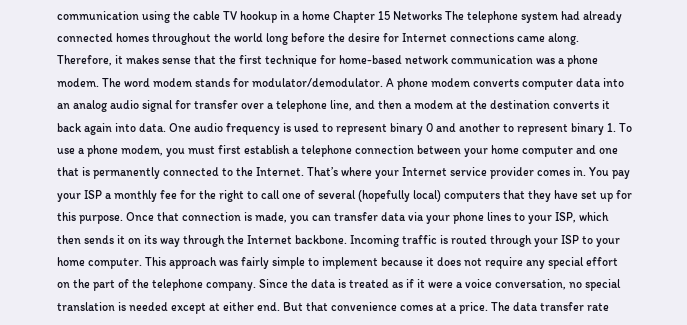communication using the cable TV hookup in a home Chapter 15 Networks The telephone system had already connected homes throughout the world long before the desire for Internet connections came along. Therefore, it makes sense that the first technique for home-based network communication was a phone modem. The word modem stands for modulator/demodulator. A phone modem converts computer data into an analog audio signal for transfer over a telephone line, and then a modem at the destination converts it back again into data. One audio frequency is used to represent binary 0 and another to represent binary 1. To use a phone modem, you must first establish a telephone connection between your home computer and one that is permanently connected to the Internet. That’s where your Internet service provider comes in. You pay your ISP a monthly fee for the right to call one of several (hopefully local) computers that they have set up for this purpose. Once that connection is made, you can transfer data via your phone lines to your ISP, which then sends it on its way through the Internet backbone. Incoming traffic is routed through your ISP to your home computer. This approach was fairly simple to implement because it does not require any special effort on the part of the telephone company. Since the data is treated as if it were a voice conversation, no special translation is needed except at either end. But that convenience comes at a price. The data transfer rate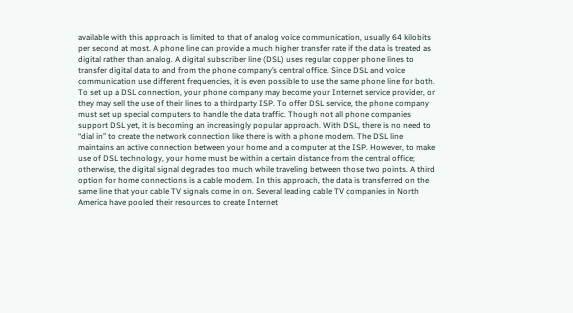available with this approach is limited to that of analog voice communication, usually 64 kilobits per second at most. A phone line can provide a much higher transfer rate if the data is treated as digital rather than analog. A digital subscriber line (DSL) uses regular copper phone lines to transfer digital data to and from the phone company’s central office. Since DSL and voice communication use different frequencies, it is even possible to use the same phone line for both. To set up a DSL connection, your phone company may become your Internet service provider, or they may sell the use of their lines to a thirdparty ISP. To offer DSL service, the phone company must set up special computers to handle the data traffic. Though not all phone companies support DSL yet, it is becoming an increasingly popular approach. With DSL, there is no need to “dial in” to create the network connection like there is with a phone modem. The DSL line maintains an active connection between your home and a computer at the ISP. However, to make use of DSL technology, your home must be within a certain distance from the central office; otherwise, the digital signal degrades too much while traveling between those two points. A third option for home connections is a cable modem. In this approach, the data is transferred on the same line that your cable TV signals come in on. Several leading cable TV companies in North America have pooled their resources to create Internet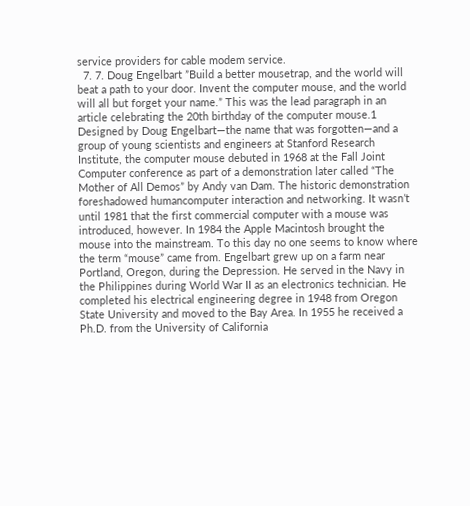service providers for cable modem service.
  7. 7. Doug Engelbart ”Build a better mousetrap, and the world will beat a path to your door. Invent the computer mouse, and the world will all but forget your name.” This was the lead paragraph in an article celebrating the 20th birthday of the computer mouse.1 Designed by Doug Engelbart—the name that was forgotten—and a group of young scientists and engineers at Stanford Research Institute, the computer mouse debuted in 1968 at the Fall Joint Computer conference as part of a demonstration later called “The Mother of All Demos” by Andy van Dam. The historic demonstration foreshadowed humancomputer interaction and networking. It wasn’t until 1981 that the first commercial computer with a mouse was introduced, however. In 1984 the Apple Macintosh brought the mouse into the mainstream. To this day no one seems to know where the term “mouse” came from. Engelbart grew up on a farm near Portland, Oregon, during the Depression. He served in the Navy in the Philippines during World War II as an electronics technician. He completed his electrical engineering degree in 1948 from Oregon State University and moved to the Bay Area. In 1955 he received a Ph.D. from the University of California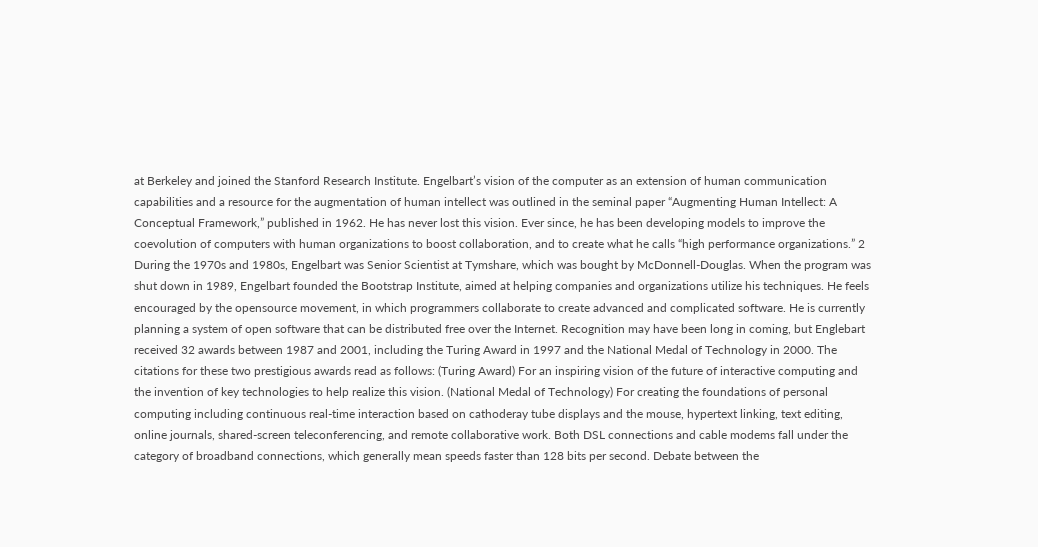at Berkeley and joined the Stanford Research Institute. Engelbart’s vision of the computer as an extension of human communication capabilities and a resource for the augmentation of human intellect was outlined in the seminal paper “Augmenting Human Intellect: A Conceptual Framework,” published in 1962. He has never lost this vision. Ever since, he has been developing models to improve the coevolution of computers with human organizations to boost collaboration, and to create what he calls “high performance organizations.” 2 During the 1970s and 1980s, Engelbart was Senior Scientist at Tymshare, which was bought by McDonnell-Douglas. When the program was shut down in 1989, Engelbart founded the Bootstrap Institute, aimed at helping companies and organizations utilize his techniques. He feels encouraged by the opensource movement, in which programmers collaborate to create advanced and complicated software. He is currently planning a system of open software that can be distributed free over the Internet. Recognition may have been long in coming, but Englebart received 32 awards between 1987 and 2001, including the Turing Award in 1997 and the National Medal of Technology in 2000. The citations for these two prestigious awards read as follows: (Turing Award) For an inspiring vision of the future of interactive computing and the invention of key technologies to help realize this vision. (National Medal of Technology) For creating the foundations of personal computing including continuous real-time interaction based on cathoderay tube displays and the mouse, hypertext linking, text editing, online journals, shared-screen teleconferencing, and remote collaborative work. Both DSL connections and cable modems fall under the category of broadband connections, which generally mean speeds faster than 128 bits per second. Debate between the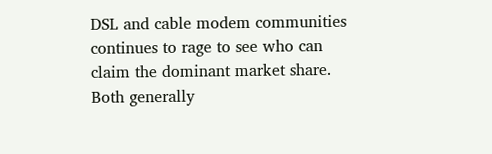DSL and cable modem communities continues to rage to see who can claim the dominant market share. Both generally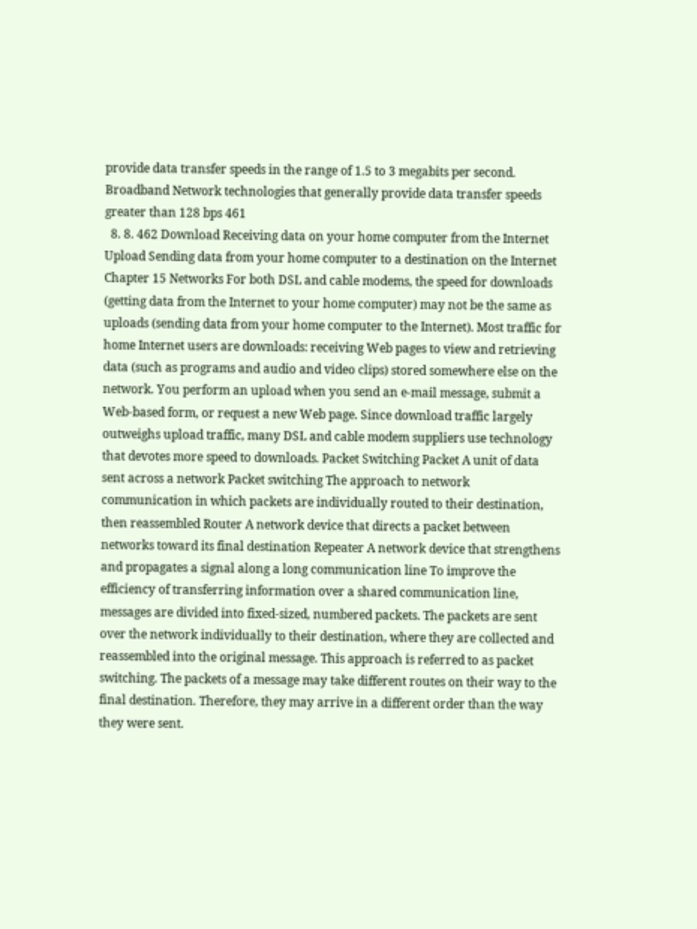provide data transfer speeds in the range of 1.5 to 3 megabits per second. Broadband Network technologies that generally provide data transfer speeds greater than 128 bps 461
  8. 8. 462 Download Receiving data on your home computer from the Internet Upload Sending data from your home computer to a destination on the Internet Chapter 15 Networks For both DSL and cable modems, the speed for downloads (getting data from the Internet to your home computer) may not be the same as uploads (sending data from your home computer to the Internet). Most traffic for home Internet users are downloads: receiving Web pages to view and retrieving data (such as programs and audio and video clips) stored somewhere else on the network. You perform an upload when you send an e-mail message, submit a Web-based form, or request a new Web page. Since download traffic largely outweighs upload traffic, many DSL and cable modem suppliers use technology that devotes more speed to downloads. Packet Switching Packet A unit of data sent across a network Packet switching The approach to network communication in which packets are individually routed to their destination, then reassembled Router A network device that directs a packet between networks toward its final destination Repeater A network device that strengthens and propagates a signal along a long communication line To improve the efficiency of transferring information over a shared communication line, messages are divided into fixed-sized, numbered packets. The packets are sent over the network individually to their destination, where they are collected and reassembled into the original message. This approach is referred to as packet switching. The packets of a message may take different routes on their way to the final destination. Therefore, they may arrive in a different order than the way they were sent.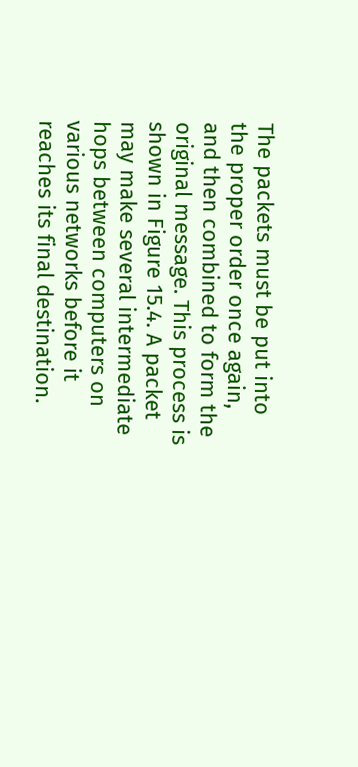The packets must be put into the proper order once again, and then combined to form the original message. This process is shown in Figure 15.4. A packet may make several intermediate hops between computers on various networks before it reaches its final destination.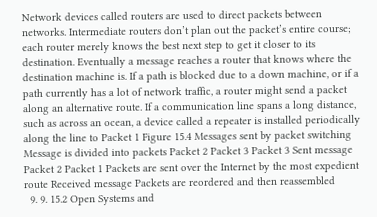Network devices called routers are used to direct packets between networks. Intermediate routers don’t plan out the packet’s entire course; each router merely knows the best next step to get it closer to its destination. Eventually a message reaches a router that knows where the destination machine is. If a path is blocked due to a down machine, or if a path currently has a lot of network traffic, a router might send a packet along an alternative route. If a communication line spans a long distance, such as across an ocean, a device called a repeater is installed periodically along the line to Packet 1 Figure 15.4 Messages sent by packet switching Message is divided into packets Packet 2 Packet 3 Packet 3 Sent message Packet 2 Packet 1 Packets are sent over the Internet by the most expedient route Received message Packets are reordered and then reassembled
  9. 9. 15.2 Open Systems and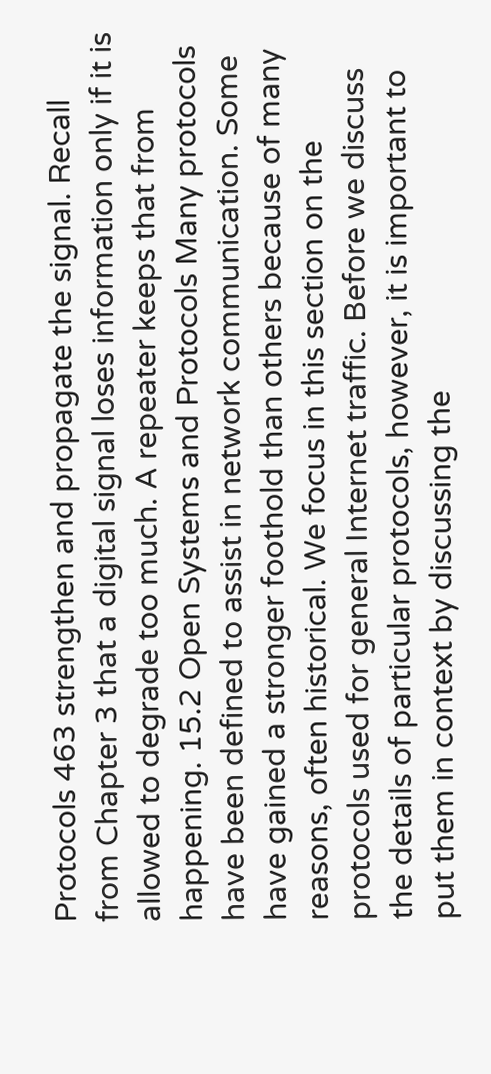Protocols 463 strengthen and propagate the signal. Recall from Chapter 3 that a digital signal loses information only if it is allowed to degrade too much. A repeater keeps that from happening. 15.2 Open Systems and Protocols Many protocols have been defined to assist in network communication. Some have gained a stronger foothold than others because of many reasons, often historical. We focus in this section on the protocols used for general Internet traffic. Before we discuss the details of particular protocols, however, it is important to put them in context by discussing the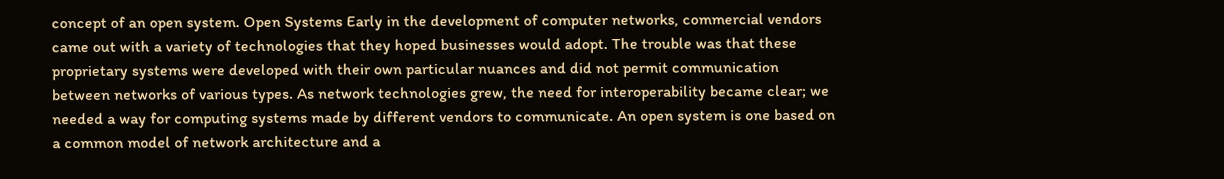concept of an open system. Open Systems Early in the development of computer networks, commercial vendors came out with a variety of technologies that they hoped businesses would adopt. The trouble was that these proprietary systems were developed with their own particular nuances and did not permit communication between networks of various types. As network technologies grew, the need for interoperability became clear; we needed a way for computing systems made by different vendors to communicate. An open system is one based on a common model of network architecture and a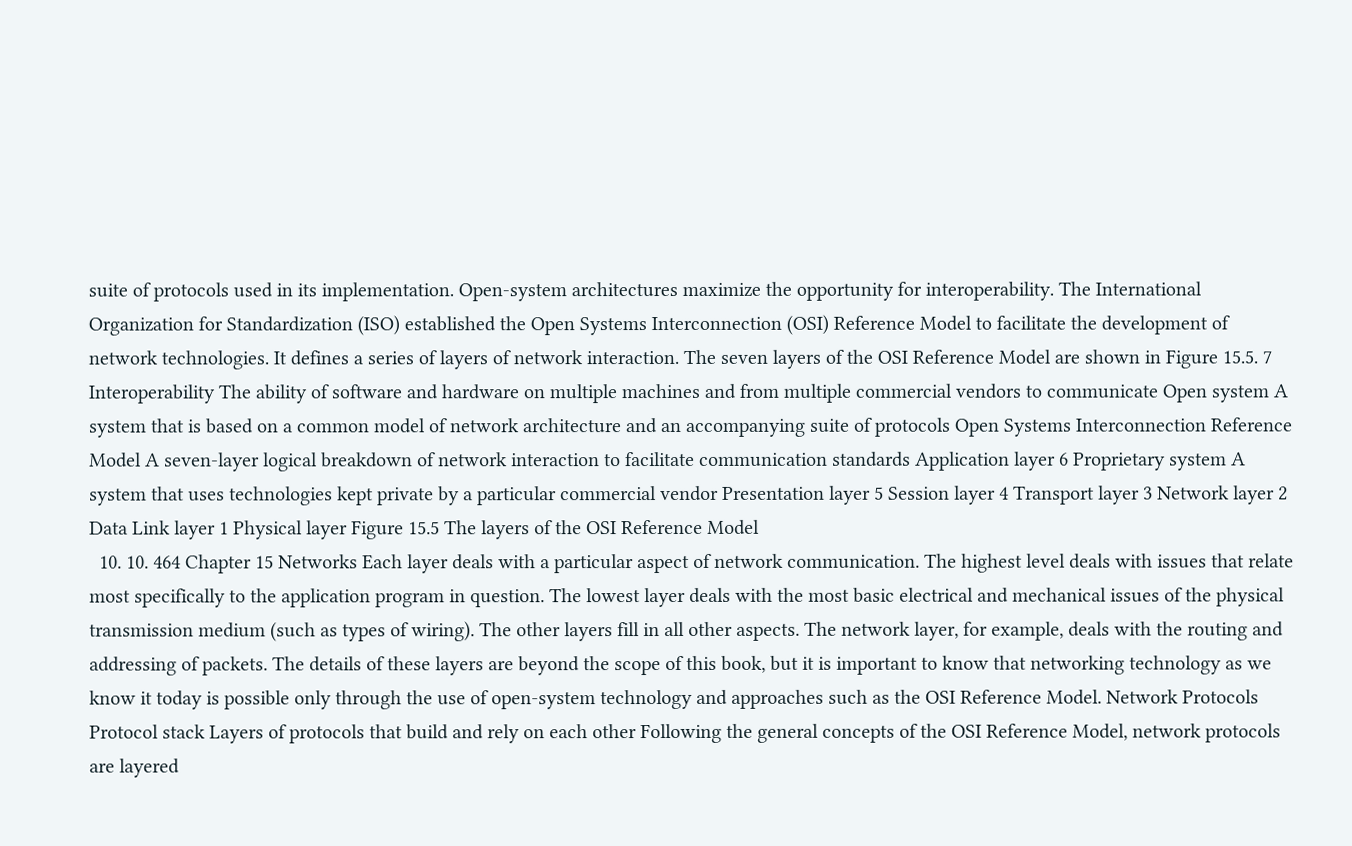suite of protocols used in its implementation. Open-system architectures maximize the opportunity for interoperability. The International Organization for Standardization (ISO) established the Open Systems Interconnection (OSI) Reference Model to facilitate the development of network technologies. It defines a series of layers of network interaction. The seven layers of the OSI Reference Model are shown in Figure 15.5. 7 Interoperability The ability of software and hardware on multiple machines and from multiple commercial vendors to communicate Open system A system that is based on a common model of network architecture and an accompanying suite of protocols Open Systems Interconnection Reference Model A seven-layer logical breakdown of network interaction to facilitate communication standards Application layer 6 Proprietary system A system that uses technologies kept private by a particular commercial vendor Presentation layer 5 Session layer 4 Transport layer 3 Network layer 2 Data Link layer 1 Physical layer Figure 15.5 The layers of the OSI Reference Model
  10. 10. 464 Chapter 15 Networks Each layer deals with a particular aspect of network communication. The highest level deals with issues that relate most specifically to the application program in question. The lowest layer deals with the most basic electrical and mechanical issues of the physical transmission medium (such as types of wiring). The other layers fill in all other aspects. The network layer, for example, deals with the routing and addressing of packets. The details of these layers are beyond the scope of this book, but it is important to know that networking technology as we know it today is possible only through the use of open-system technology and approaches such as the OSI Reference Model. Network Protocols Protocol stack Layers of protocols that build and rely on each other Following the general concepts of the OSI Reference Model, network protocols are layered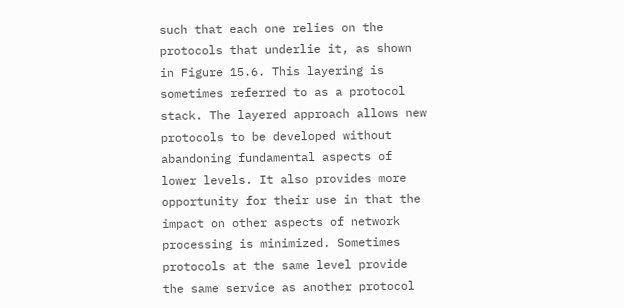such that each one relies on the protocols that underlie it, as shown in Figure 15.6. This layering is sometimes referred to as a protocol stack. The layered approach allows new protocols to be developed without abandoning fundamental aspects of lower levels. It also provides more opportunity for their use in that the impact on other aspects of network processing is minimized. Sometimes protocols at the same level provide the same service as another protocol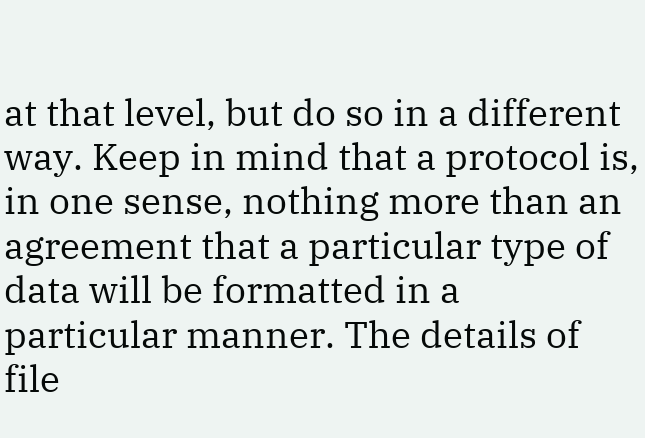at that level, but do so in a different way. Keep in mind that a protocol is, in one sense, nothing more than an agreement that a particular type of data will be formatted in a particular manner. The details of file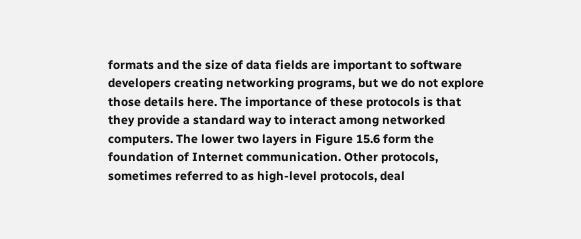formats and the size of data fields are important to software developers creating networking programs, but we do not explore those details here. The importance of these protocols is that they provide a standard way to interact among networked computers. The lower two layers in Figure 15.6 form the foundation of Internet communication. Other protocols, sometimes referred to as high-level protocols, deal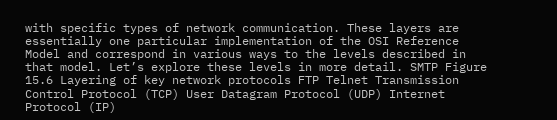with specific types of network communication. These layers are essentially one particular implementation of the OSI Reference Model and correspond in various ways to the levels described in that model. Let’s explore these levels in more detail. SMTP Figure 15.6 Layering of key network protocols FTP Telnet Transmission Control Protocol (TCP) User Datagram Protocol (UDP) Internet Protocol (IP)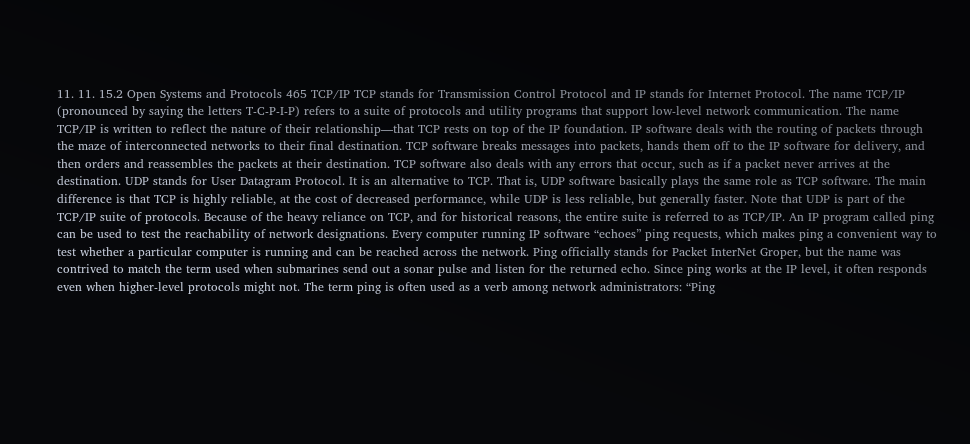11. 11. 15.2 Open Systems and Protocols 465 TCP/IP TCP stands for Transmission Control Protocol and IP stands for Internet Protocol. The name TCP/IP (pronounced by saying the letters T-C-P-I-P) refers to a suite of protocols and utility programs that support low-level network communication. The name TCP/IP is written to reflect the nature of their relationship—that TCP rests on top of the IP foundation. IP software deals with the routing of packets through the maze of interconnected networks to their final destination. TCP software breaks messages into packets, hands them off to the IP software for delivery, and then orders and reassembles the packets at their destination. TCP software also deals with any errors that occur, such as if a packet never arrives at the destination. UDP stands for User Datagram Protocol. It is an alternative to TCP. That is, UDP software basically plays the same role as TCP software. The main difference is that TCP is highly reliable, at the cost of decreased performance, while UDP is less reliable, but generally faster. Note that UDP is part of the TCP/IP suite of protocols. Because of the heavy reliance on TCP, and for historical reasons, the entire suite is referred to as TCP/IP. An IP program called ping can be used to test the reachability of network designations. Every computer running IP software “echoes” ping requests, which makes ping a convenient way to test whether a particular computer is running and can be reached across the network. Ping officially stands for Packet InterNet Groper, but the name was contrived to match the term used when submarines send out a sonar pulse and listen for the returned echo. Since ping works at the IP level, it often responds even when higher-level protocols might not. The term ping is often used as a verb among network administrators: “Ping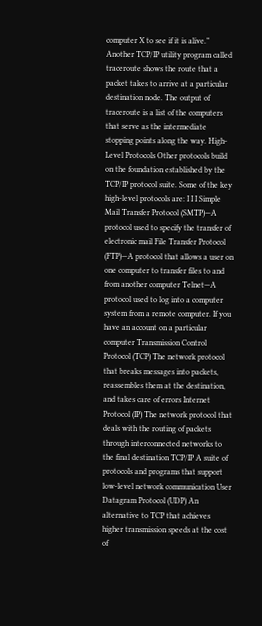computer X to see if it is alive.” Another TCP/IP utility program called traceroute shows the route that a packet takes to arrive at a particular destination node. The output of traceroute is a list of the computers that serve as the intermediate stopping points along the way. High-Level Protocols Other protocols build on the foundation established by the TCP/IP protocol suite. Some of the key high-level protocols are: I I I Simple Mail Transfer Protocol (SMTP)—A protocol used to specify the transfer of electronic mail File Transfer Protocol (FTP)—A protocol that allows a user on one computer to transfer files to and from another computer Telnet—A protocol used to log into a computer system from a remote computer. If you have an account on a particular computer Transmission Control Protocol (TCP) The network protocol that breaks messages into packets, reassembles them at the destination, and takes care of errors Internet Protocol (IP) The network protocol that deals with the routing of packets through interconnected networks to the final destination TCP/IP A suite of protocols and programs that support low-level network communication User Datagram Protocol (UDP) An alternative to TCP that achieves higher transmission speeds at the cost of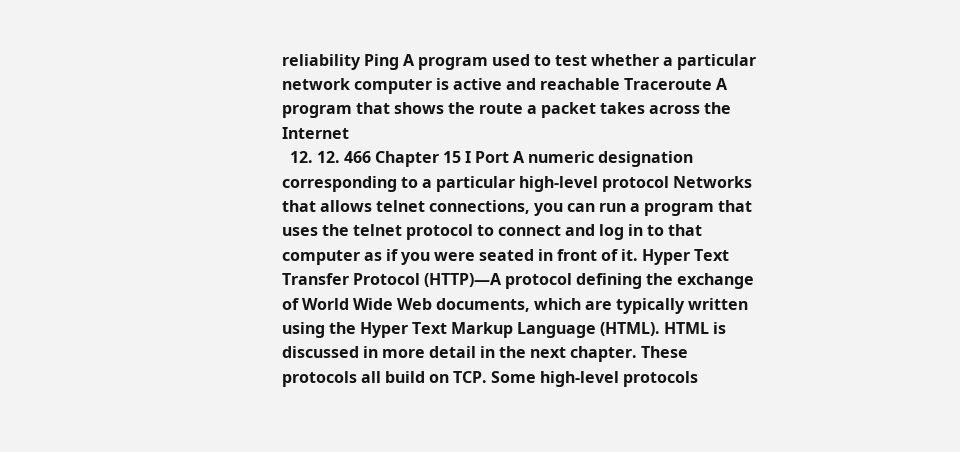reliability Ping A program used to test whether a particular network computer is active and reachable Traceroute A program that shows the route a packet takes across the Internet
  12. 12. 466 Chapter 15 I Port A numeric designation corresponding to a particular high-level protocol Networks that allows telnet connections, you can run a program that uses the telnet protocol to connect and log in to that computer as if you were seated in front of it. Hyper Text Transfer Protocol (HTTP)—A protocol defining the exchange of World Wide Web documents, which are typically written using the Hyper Text Markup Language (HTML). HTML is discussed in more detail in the next chapter. These protocols all build on TCP. Some high-level protocols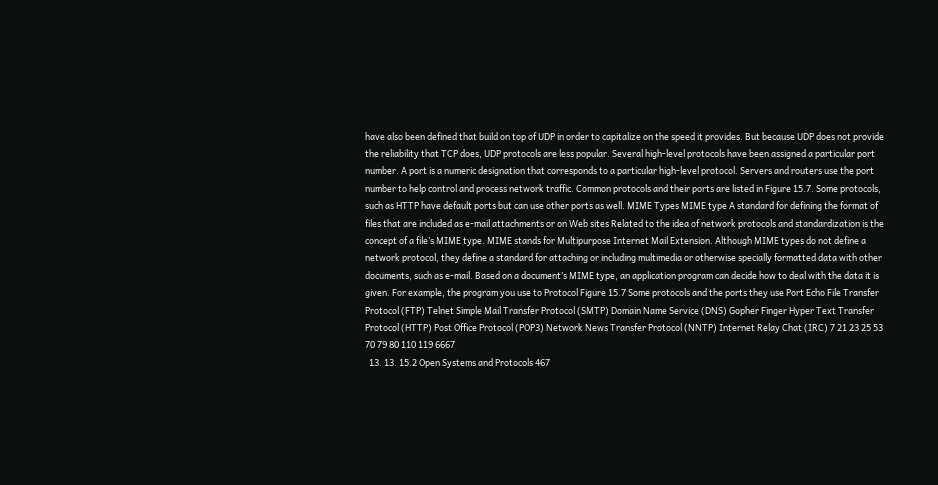have also been defined that build on top of UDP in order to capitalize on the speed it provides. But because UDP does not provide the reliability that TCP does, UDP protocols are less popular. Several high-level protocols have been assigned a particular port number. A port is a numeric designation that corresponds to a particular high-level protocol. Servers and routers use the port number to help control and process network traffic. Common protocols and their ports are listed in Figure 15.7. Some protocols, such as HTTP have default ports but can use other ports as well. MIME Types MIME type A standard for defining the format of files that are included as e-mail attachments or on Web sites Related to the idea of network protocols and standardization is the concept of a file’s MIME type. MIME stands for Multipurpose Internet Mail Extension. Although MIME types do not define a network protocol, they define a standard for attaching or including multimedia or otherwise specially formatted data with other documents, such as e-mail. Based on a document’s MIME type, an application program can decide how to deal with the data it is given. For example, the program you use to Protocol Figure 15.7 Some protocols and the ports they use Port Echo File Transfer Protocol (FTP) Telnet Simple Mail Transfer Protocol (SMTP) Domain Name Service (DNS) Gopher Finger Hyper Text Transfer Protocol (HTTP) Post Office Protocol (POP3) Network News Transfer Protocol (NNTP) Internet Relay Chat (IRC) 7 21 23 25 53 70 79 80 110 119 6667
  13. 13. 15.2 Open Systems and Protocols 467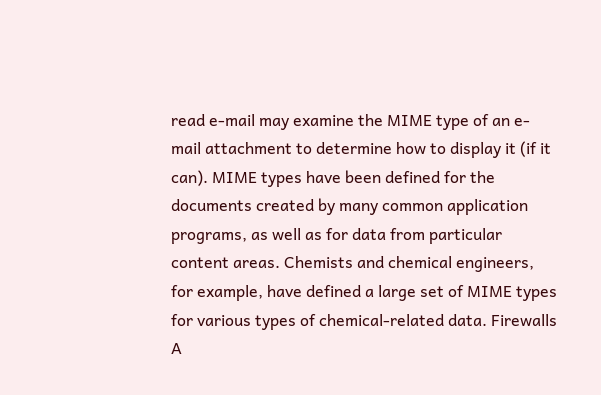read e-mail may examine the MIME type of an e-mail attachment to determine how to display it (if it can). MIME types have been defined for the documents created by many common application programs, as well as for data from particular content areas. Chemists and chemical engineers, for example, have defined a large set of MIME types for various types of chemical-related data. Firewalls A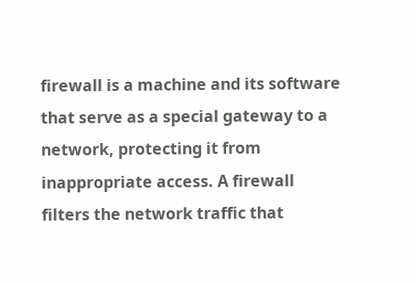firewall is a machine and its software that serve as a special gateway to a network, protecting it from inappropriate access. A firewall filters the network traffic that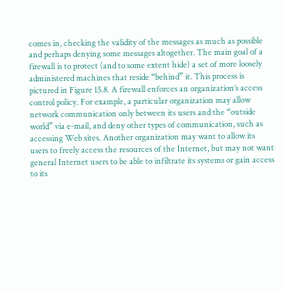comes in, checking the validity of the messages as much as possible and perhaps denying some messages altogether. The main goal of a firewall is to protect (and to some extent hide) a set of more loosely administered machines that reside “behind” it. This process is pictured in Figure 15.8. A firewall enforces an organization’s access control policy. For example, a particular organization may allow network communication only between its users and the “outside world” via e-mail, and deny other types of communication, such as accessing Web sites. Another organization may want to allow its users to freely access the resources of the Internet, but may not want general Internet users to be able to infiltrate its systems or gain access to its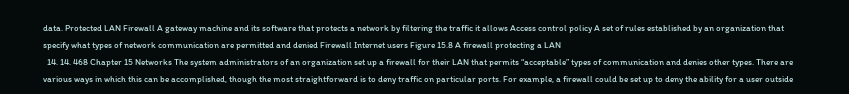data. Protected LAN Firewall A gateway machine and its software that protects a network by filtering the traffic it allows Access control policy A set of rules established by an organization that specify what types of network communication are permitted and denied Firewall Internet users Figure 15.8 A firewall protecting a LAN
  14. 14. 468 Chapter 15 Networks The system administrators of an organization set up a firewall for their LAN that permits “acceptable” types of communication and denies other types. There are various ways in which this can be accomplished, though the most straightforward is to deny traffic on particular ports. For example, a firewall could be set up to deny the ability for a user outside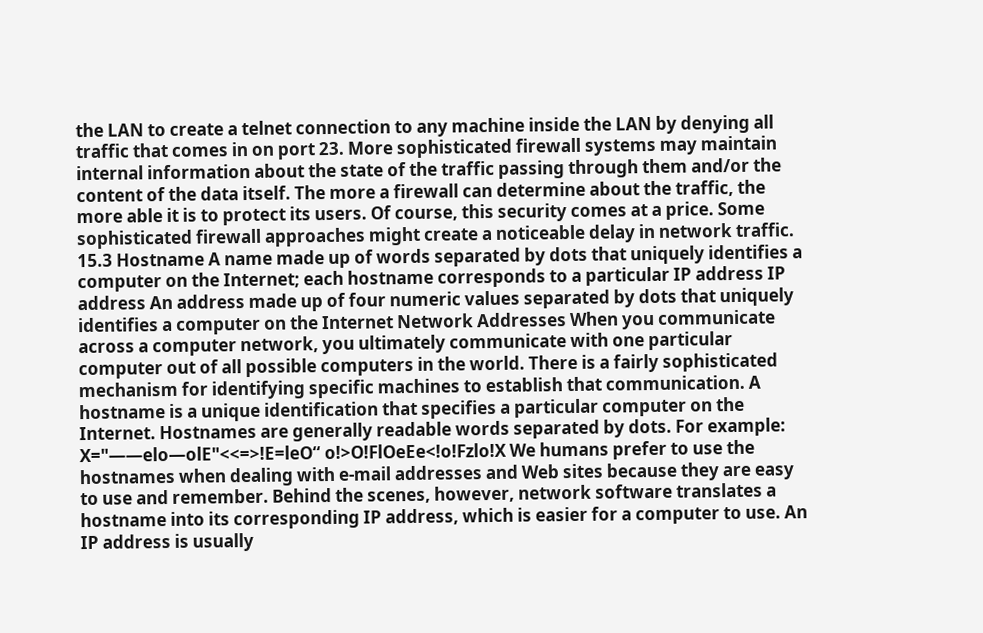the LAN to create a telnet connection to any machine inside the LAN by denying all traffic that comes in on port 23. More sophisticated firewall systems may maintain internal information about the state of the traffic passing through them and/or the content of the data itself. The more a firewall can determine about the traffic, the more able it is to protect its users. Of course, this security comes at a price. Some sophisticated firewall approaches might create a noticeable delay in network traffic. 15.3 Hostname A name made up of words separated by dots that uniquely identifies a computer on the Internet; each hostname corresponds to a particular IP address IP address An address made up of four numeric values separated by dots that uniquely identifies a computer on the Internet Network Addresses When you communicate across a computer network, you ultimately communicate with one particular computer out of all possible computers in the world. There is a fairly sophisticated mechanism for identifying specific machines to establish that communication. A hostname is a unique identification that specifies a particular computer on the Internet. Hostnames are generally readable words separated by dots. For example: X="——elo—olE"<<=>!E=leO“ o!>O!FlOeEe<!o!Fzlo!X We humans prefer to use the hostnames when dealing with e-mail addresses and Web sites because they are easy to use and remember. Behind the scenes, however, network software translates a hostname into its corresponding IP address, which is easier for a computer to use. An IP address is usually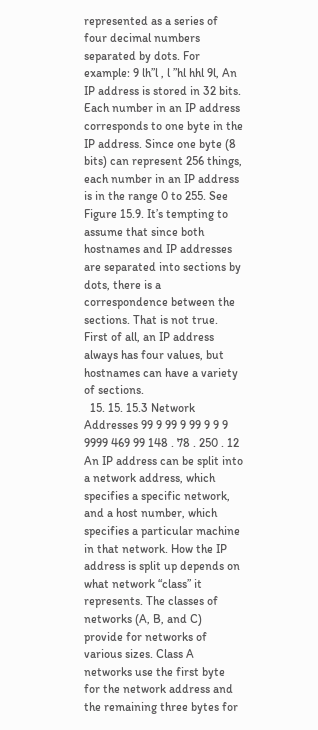represented as a series of four decimal numbers separated by dots. For example: 9 lh”l , l ”hl hhl 9l, An IP address is stored in 32 bits. Each number in an IP address corresponds to one byte in the IP address. Since one byte (8 bits) can represent 256 things, each number in an IP address is in the range 0 to 255. See Figure 15.9. It’s tempting to assume that since both hostnames and IP addresses are separated into sections by dots, there is a correspondence between the sections. That is not true. First of all, an IP address always has four values, but hostnames can have a variety of sections.
  15. 15. 15.3 Network Addresses 99 9 99 9 99 9 9 9 9999 469 99 148 . 78 . 250 . 12 An IP address can be split into a network address, which specifies a specific network, and a host number, which specifies a particular machine in that network. How the IP address is split up depends on what network “class” it represents. The classes of networks (A, B, and C) provide for networks of various sizes. Class A networks use the first byte for the network address and the remaining three bytes for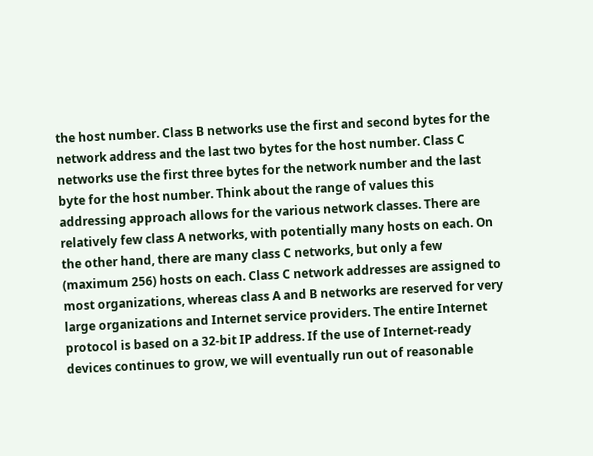the host number. Class B networks use the first and second bytes for the network address and the last two bytes for the host number. Class C networks use the first three bytes for the network number and the last byte for the host number. Think about the range of values this addressing approach allows for the various network classes. There are relatively few class A networks, with potentially many hosts on each. On the other hand, there are many class C networks, but only a few (maximum 256) hosts on each. Class C network addresses are assigned to most organizations, whereas class A and B networks are reserved for very large organizations and Internet service providers. The entire Internet protocol is based on a 32-bit IP address. If the use of Internet-ready devices continues to grow, we will eventually run out of reasonable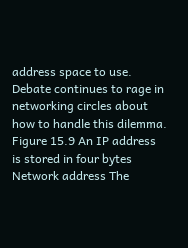address space to use. Debate continues to rage in networking circles about how to handle this dilemma. Figure 15.9 An IP address is stored in four bytes Network address The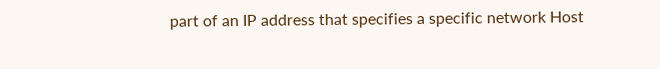part of an IP address that specifies a specific network Host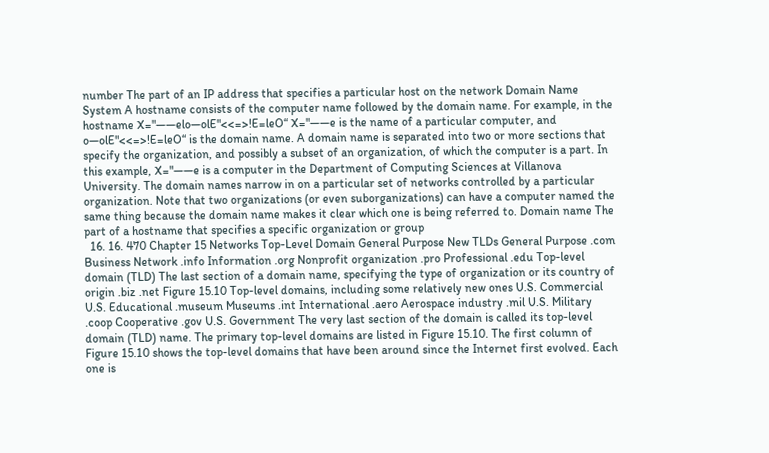number The part of an IP address that specifies a particular host on the network Domain Name System A hostname consists of the computer name followed by the domain name. For example, in the hostname X="——elo—olE"<<=>!E=leO“ X="——e is the name of a particular computer, and o—olE"<<=>!E=leO“ is the domain name. A domain name is separated into two or more sections that specify the organization, and possibly a subset of an organization, of which the computer is a part. In this example, X="——e is a computer in the Department of Computing Sciences at Villanova University. The domain names narrow in on a particular set of networks controlled by a particular organization. Note that two organizations (or even suborganizations) can have a computer named the same thing because the domain name makes it clear which one is being referred to. Domain name The part of a hostname that specifies a specific organization or group
  16. 16. 470 Chapter 15 Networks Top-Level Domain General Purpose New TLDs General Purpose .com Business Network .info Information .org Nonprofit organization .pro Professional .edu Top-level domain (TLD) The last section of a domain name, specifying the type of organization or its country of origin .biz .net Figure 15.10 Top-level domains, including some relatively new ones U.S. Commercial U.S. Educational .museum Museums .int International .aero Aerospace industry .mil U.S. Military .coop Cooperative .gov U.S. Government The very last section of the domain is called its top-level domain (TLD) name. The primary top-level domains are listed in Figure 15.10. The first column of Figure 15.10 shows the top-level domains that have been around since the Internet first evolved. Each one is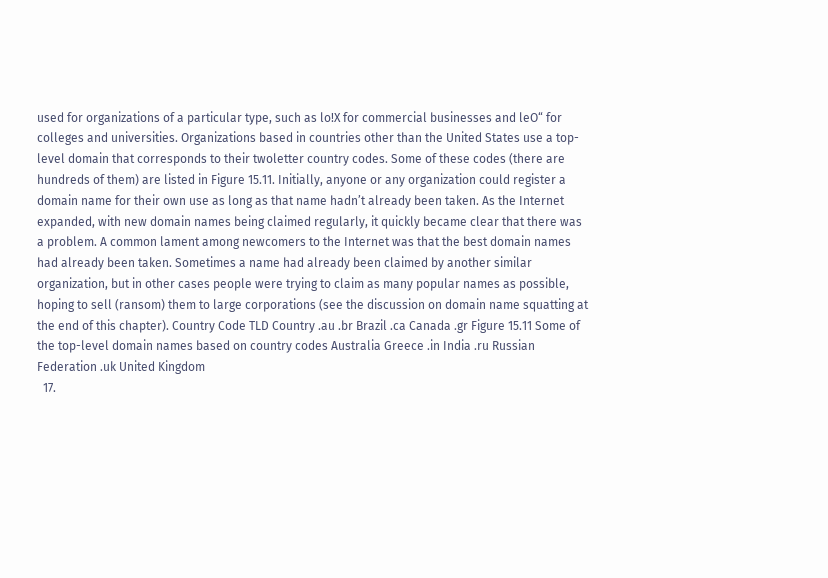used for organizations of a particular type, such as lo!X for commercial businesses and leO“ for colleges and universities. Organizations based in countries other than the United States use a top-level domain that corresponds to their twoletter country codes. Some of these codes (there are hundreds of them) are listed in Figure 15.11. Initially, anyone or any organization could register a domain name for their own use as long as that name hadn’t already been taken. As the Internet expanded, with new domain names being claimed regularly, it quickly became clear that there was a problem. A common lament among newcomers to the Internet was that the best domain names had already been taken. Sometimes a name had already been claimed by another similar organization, but in other cases people were trying to claim as many popular names as possible, hoping to sell (ransom) them to large corporations (see the discussion on domain name squatting at the end of this chapter). Country Code TLD Country .au .br Brazil .ca Canada .gr Figure 15.11 Some of the top-level domain names based on country codes Australia Greece .in India .ru Russian Federation .uk United Kingdom
  17.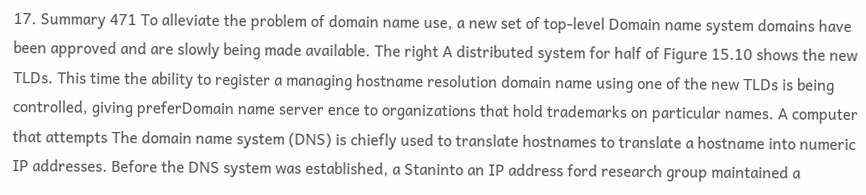17. Summary 471 To alleviate the problem of domain name use, a new set of top-level Domain name system domains have been approved and are slowly being made available. The right A distributed system for half of Figure 15.10 shows the new TLDs. This time the ability to register a managing hostname resolution domain name using one of the new TLDs is being controlled, giving preferDomain name server ence to organizations that hold trademarks on particular names. A computer that attempts The domain name system (DNS) is chiefly used to translate hostnames to translate a hostname into numeric IP addresses. Before the DNS system was established, a Staninto an IP address ford research group maintained a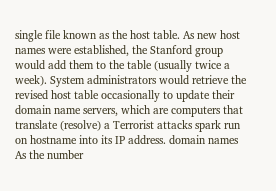single file known as the host table. As new host names were established, the Stanford group would add them to the table (usually twice a week). System administrators would retrieve the revised host table occasionally to update their domain name servers, which are computers that translate (resolve) a Terrorist attacks spark run on hostname into its IP address. domain names As the number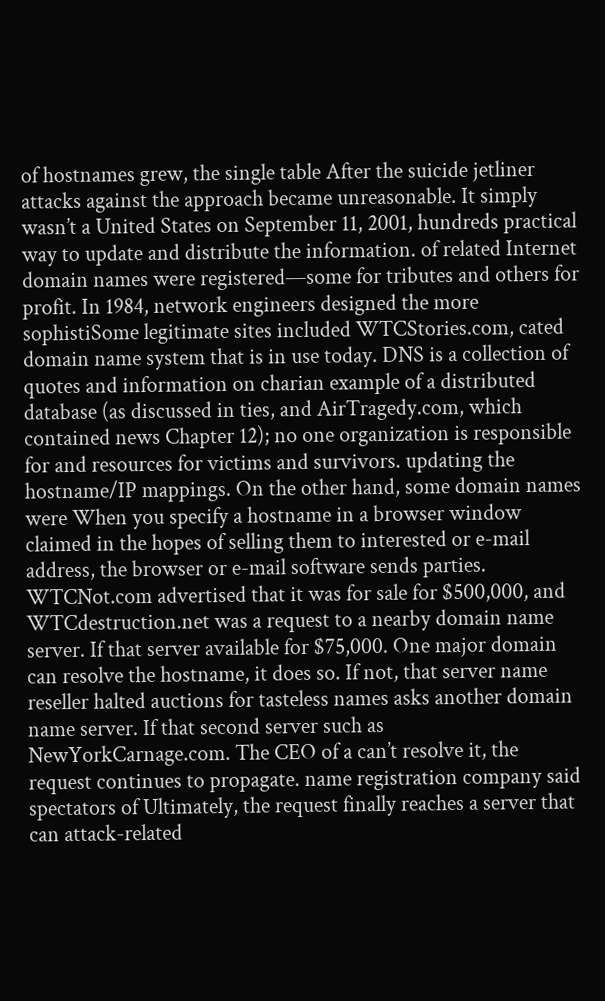of hostnames grew, the single table After the suicide jetliner attacks against the approach became unreasonable. It simply wasn’t a United States on September 11, 2001, hundreds practical way to update and distribute the information. of related Internet domain names were registered—some for tributes and others for profit. In 1984, network engineers designed the more sophistiSome legitimate sites included WTCStories.com, cated domain name system that is in use today. DNS is a collection of quotes and information on charian example of a distributed database (as discussed in ties, and AirTragedy.com, which contained news Chapter 12); no one organization is responsible for and resources for victims and survivors. updating the hostname/IP mappings. On the other hand, some domain names were When you specify a hostname in a browser window claimed in the hopes of selling them to interested or e-mail address, the browser or e-mail software sends parties. WTCNot.com advertised that it was for sale for $500,000, and WTCdestruction.net was a request to a nearby domain name server. If that server available for $75,000. One major domain can resolve the hostname, it does so. If not, that server name reseller halted auctions for tasteless names asks another domain name server. If that second server such as NewYorkCarnage.com. The CEO of a can’t resolve it, the request continues to propagate. name registration company said spectators of Ultimately, the request finally reaches a server that can attack-related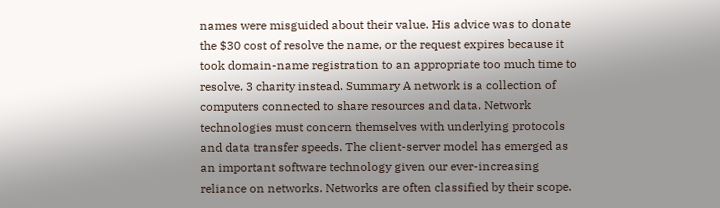names were misguided about their value. His advice was to donate the $30 cost of resolve the name, or the request expires because it took domain-name registration to an appropriate too much time to resolve. 3 charity instead. Summary A network is a collection of computers connected to share resources and data. Network technologies must concern themselves with underlying protocols and data transfer speeds. The client-server model has emerged as an important software technology given our ever-increasing reliance on networks. Networks are often classified by their scope.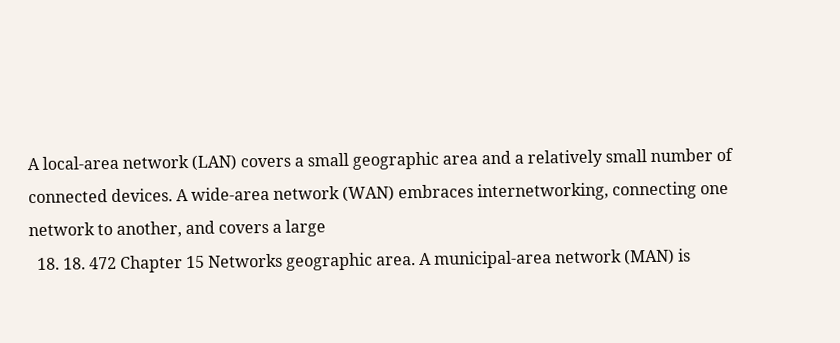A local-area network (LAN) covers a small geographic area and a relatively small number of connected devices. A wide-area network (WAN) embraces internetworking, connecting one network to another, and covers a large
  18. 18. 472 Chapter 15 Networks geographic area. A municipal-area network (MAN) is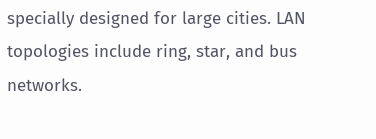specially designed for large cities. LAN topologies include ring, star, and bus networks.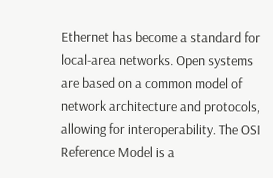Ethernet has become a standard for local-area networks. Open systems are based on a common model of network architecture and protocols, allowing for interoperability. The OSI Reference Model is a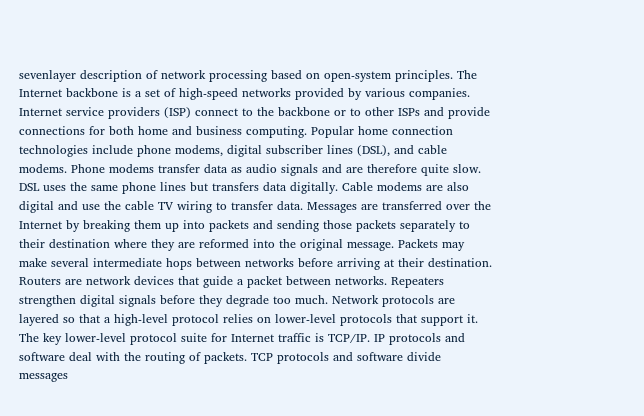sevenlayer description of network processing based on open-system principles. The Internet backbone is a set of high-speed networks provided by various companies. Internet service providers (ISP) connect to the backbone or to other ISPs and provide connections for both home and business computing. Popular home connection technologies include phone modems, digital subscriber lines (DSL), and cable modems. Phone modems transfer data as audio signals and are therefore quite slow. DSL uses the same phone lines but transfers data digitally. Cable modems are also digital and use the cable TV wiring to transfer data. Messages are transferred over the Internet by breaking them up into packets and sending those packets separately to their destination where they are reformed into the original message. Packets may make several intermediate hops between networks before arriving at their destination. Routers are network devices that guide a packet between networks. Repeaters strengthen digital signals before they degrade too much. Network protocols are layered so that a high-level protocol relies on lower-level protocols that support it. The key lower-level protocol suite for Internet traffic is TCP/IP. IP protocols and software deal with the routing of packets. TCP protocols and software divide messages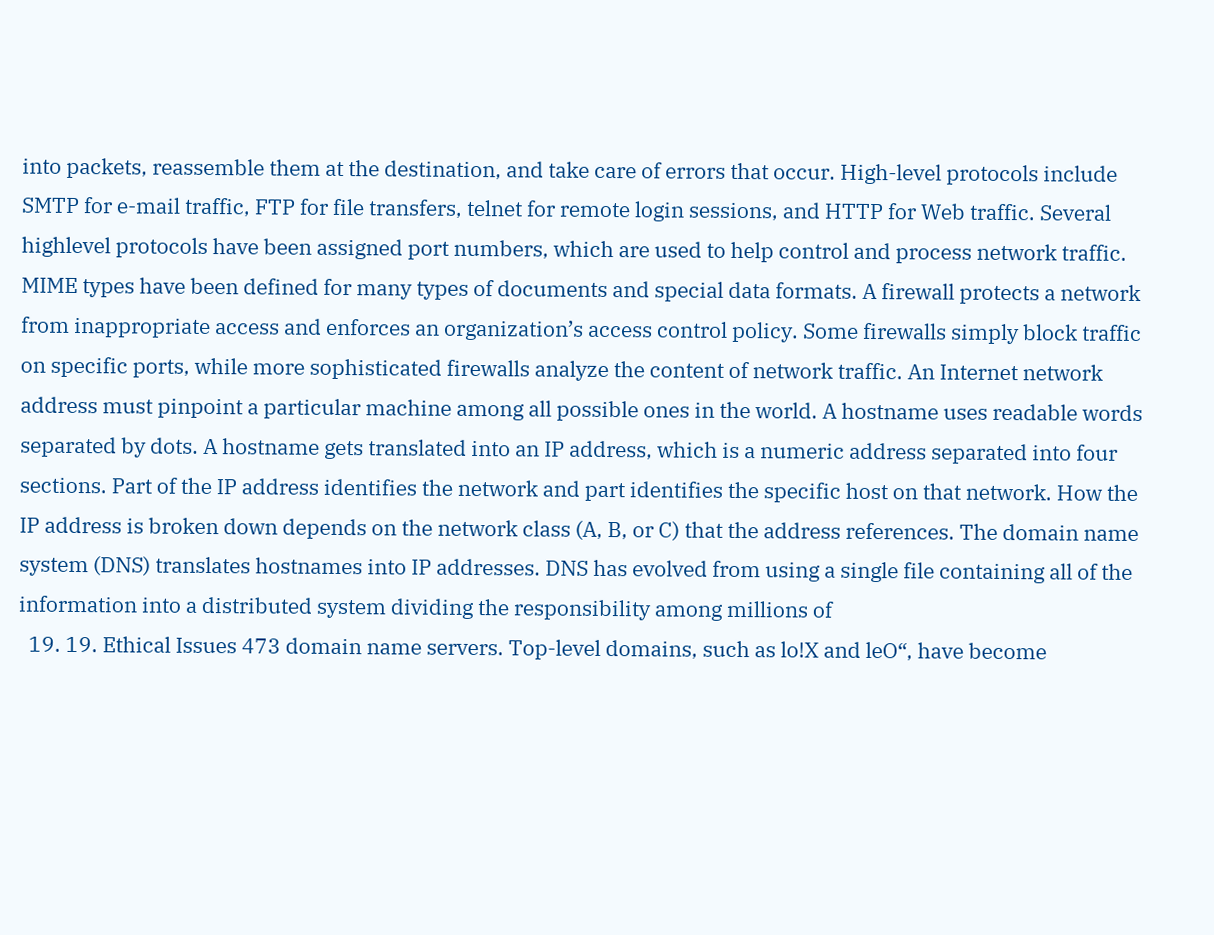into packets, reassemble them at the destination, and take care of errors that occur. High-level protocols include SMTP for e-mail traffic, FTP for file transfers, telnet for remote login sessions, and HTTP for Web traffic. Several highlevel protocols have been assigned port numbers, which are used to help control and process network traffic. MIME types have been defined for many types of documents and special data formats. A firewall protects a network from inappropriate access and enforces an organization’s access control policy. Some firewalls simply block traffic on specific ports, while more sophisticated firewalls analyze the content of network traffic. An Internet network address must pinpoint a particular machine among all possible ones in the world. A hostname uses readable words separated by dots. A hostname gets translated into an IP address, which is a numeric address separated into four sections. Part of the IP address identifies the network and part identifies the specific host on that network. How the IP address is broken down depends on the network class (A, B, or C) that the address references. The domain name system (DNS) translates hostnames into IP addresses. DNS has evolved from using a single file containing all of the information into a distributed system dividing the responsibility among millions of
  19. 19. Ethical Issues 473 domain name servers. Top-level domains, such as lo!X and leO“, have become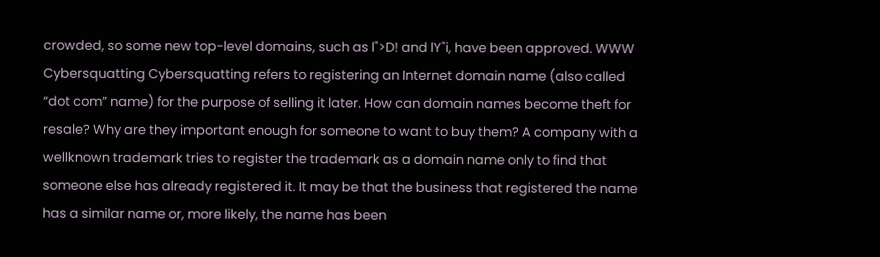crowded, so some new top-level domains, such as l">D! and lY"i, have been approved. WWW Cybersquatting Cybersquatting refers to registering an Internet domain name (also called “dot com” name) for the purpose of selling it later. How can domain names become theft for resale? Why are they important enough for someone to want to buy them? A company with a wellknown trademark tries to register the trademark as a domain name only to find that someone else has already registered it. It may be that the business that registered the name has a similar name or, more likely, the name has been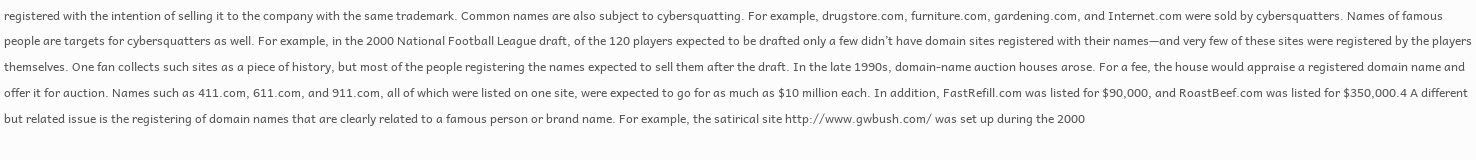registered with the intention of selling it to the company with the same trademark. Common names are also subject to cybersquatting. For example, drugstore.com, furniture.com, gardening.com, and Internet.com were sold by cybersquatters. Names of famous people are targets for cybersquatters as well. For example, in the 2000 National Football League draft, of the 120 players expected to be drafted only a few didn’t have domain sites registered with their names—and very few of these sites were registered by the players themselves. One fan collects such sites as a piece of history, but most of the people registering the names expected to sell them after the draft. In the late 1990s, domain-name auction houses arose. For a fee, the house would appraise a registered domain name and offer it for auction. Names such as 411.com, 611.com, and 911.com, all of which were listed on one site, were expected to go for as much as $10 million each. In addition, FastRefill.com was listed for $90,000, and RoastBeef.com was listed for $350,000.4 A different but related issue is the registering of domain names that are clearly related to a famous person or brand name. For example, the satirical site http://www.gwbush.com/ was set up during the 2000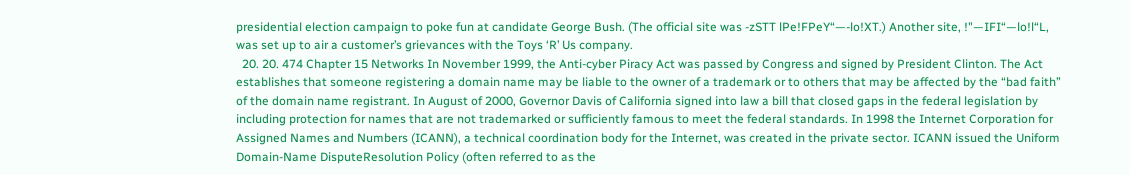presidential election campaign to poke fun at candidate George Bush. (The official site was -zSTT lPe!FPeY“—-lo!XT.) Another site, !"—IFI“—lo!l“L, was set up to air a customer’s grievances with the Toys ‘R’ Us company.
  20. 20. 474 Chapter 15 Networks In November 1999, the Anti-cyber Piracy Act was passed by Congress and signed by President Clinton. The Act establishes that someone registering a domain name may be liable to the owner of a trademark or to others that may be affected by the “bad faith” of the domain name registrant. In August of 2000, Governor Davis of California signed into law a bill that closed gaps in the federal legislation by including protection for names that are not trademarked or sufficiently famous to meet the federal standards. In 1998 the Internet Corporation for Assigned Names and Numbers (ICANN), a technical coordination body for the Internet, was created in the private sector. ICANN issued the Uniform Domain-Name DisputeResolution Policy (often referred to as the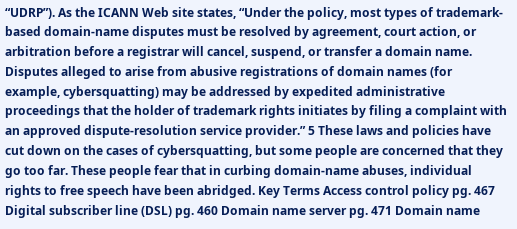“UDRP”). As the ICANN Web site states, “Under the policy, most types of trademark-based domain-name disputes must be resolved by agreement, court action, or arbitration before a registrar will cancel, suspend, or transfer a domain name. Disputes alleged to arise from abusive registrations of domain names (for example, cybersquatting) may be addressed by expedited administrative proceedings that the holder of trademark rights initiates by filing a complaint with an approved dispute-resolution service provider.” 5 These laws and policies have cut down on the cases of cybersquatting, but some people are concerned that they go too far. These people fear that in curbing domain-name abuses, individual rights to free speech have been abridged. Key Terms Access control policy pg. 467 Digital subscriber line (DSL) pg. 460 Domain name server pg. 471 Domain name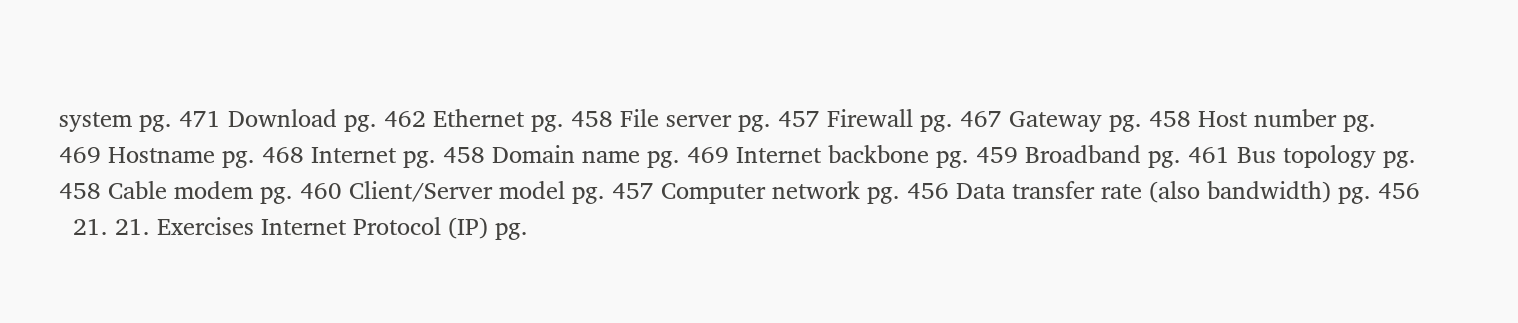system pg. 471 Download pg. 462 Ethernet pg. 458 File server pg. 457 Firewall pg. 467 Gateway pg. 458 Host number pg. 469 Hostname pg. 468 Internet pg. 458 Domain name pg. 469 Internet backbone pg. 459 Broadband pg. 461 Bus topology pg. 458 Cable modem pg. 460 Client/Server model pg. 457 Computer network pg. 456 Data transfer rate (also bandwidth) pg. 456
  21. 21. Exercises Internet Protocol (IP) pg.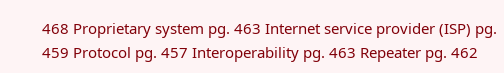468 Proprietary system pg. 463 Internet service provider (ISP) pg. 459 Protocol pg. 457 Interoperability pg. 463 Repeater pg. 462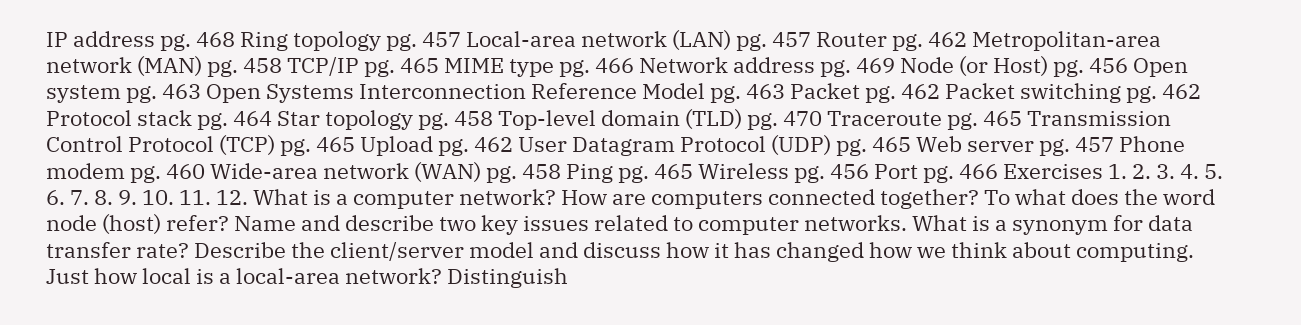IP address pg. 468 Ring topology pg. 457 Local-area network (LAN) pg. 457 Router pg. 462 Metropolitan-area network (MAN) pg. 458 TCP/IP pg. 465 MIME type pg. 466 Network address pg. 469 Node (or Host) pg. 456 Open system pg. 463 Open Systems Interconnection Reference Model pg. 463 Packet pg. 462 Packet switching pg. 462 Protocol stack pg. 464 Star topology pg. 458 Top-level domain (TLD) pg. 470 Traceroute pg. 465 Transmission Control Protocol (TCP) pg. 465 Upload pg. 462 User Datagram Protocol (UDP) pg. 465 Web server pg. 457 Phone modem pg. 460 Wide-area network (WAN) pg. 458 Ping pg. 465 Wireless pg. 456 Port pg. 466 Exercises 1. 2. 3. 4. 5. 6. 7. 8. 9. 10. 11. 12. What is a computer network? How are computers connected together? To what does the word node (host) refer? Name and describe two key issues related to computer networks. What is a synonym for data transfer rate? Describe the client/server model and discuss how it has changed how we think about computing. Just how local is a local-area network? Distinguish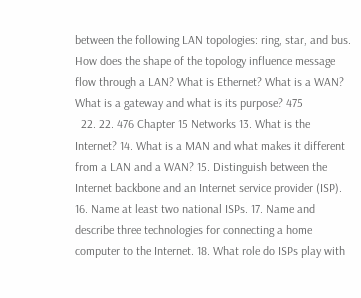between the following LAN topologies: ring, star, and bus. How does the shape of the topology influence message flow through a LAN? What is Ethernet? What is a WAN? What is a gateway and what is its purpose? 475
  22. 22. 476 Chapter 15 Networks 13. What is the Internet? 14. What is a MAN and what makes it different from a LAN and a WAN? 15. Distinguish between the Internet backbone and an Internet service provider (ISP). 16. Name at least two national ISPs. 17. Name and describe three technologies for connecting a home computer to the Internet. 18. What role do ISPs play with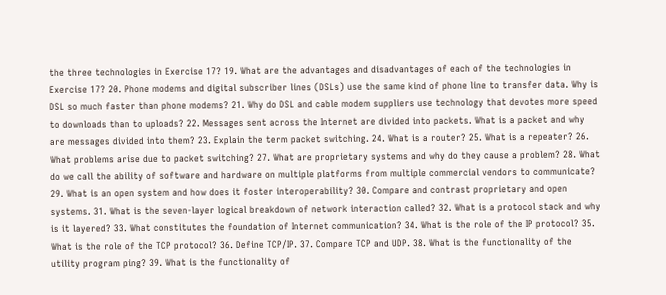the three technologies in Exercise 17? 19. What are the advantages and disadvantages of each of the technologies in Exercise 17? 20. Phone modems and digital subscriber lines (DSLs) use the same kind of phone line to transfer data. Why is DSL so much faster than phone modems? 21. Why do DSL and cable modem suppliers use technology that devotes more speed to downloads than to uploads? 22. Messages sent across the Internet are divided into packets. What is a packet and why are messages divided into them? 23. Explain the term packet switching. 24. What is a router? 25. What is a repeater? 26. What problems arise due to packet switching? 27. What are proprietary systems and why do they cause a problem? 28. What do we call the ability of software and hardware on multiple platforms from multiple commercial vendors to communicate? 29. What is an open system and how does it foster interoperability? 30. Compare and contrast proprietary and open systems. 31. What is the seven-layer logical breakdown of network interaction called? 32. What is a protocol stack and why is it layered? 33. What constitutes the foundation of Internet communication? 34. What is the role of the IP protocol? 35. What is the role of the TCP protocol? 36. Define TCP/IP. 37. Compare TCP and UDP. 38. What is the functionality of the utility program ping? 39. What is the functionality of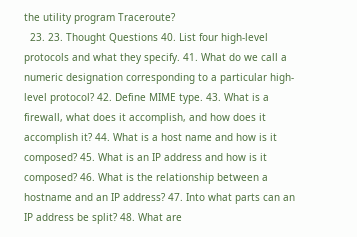the utility program Traceroute?
  23. 23. Thought Questions 40. List four high-level protocols and what they specify. 41. What do we call a numeric designation corresponding to a particular high-level protocol? 42. Define MIME type. 43. What is a firewall, what does it accomplish, and how does it accomplish it? 44. What is a host name and how is it composed? 45. What is an IP address and how is it composed? 46. What is the relationship between a hostname and an IP address? 47. Into what parts can an IP address be split? 48. What are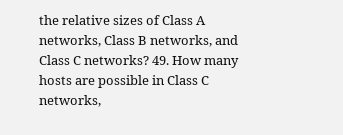the relative sizes of Class A networks, Class B networks, and Class C networks? 49. How many hosts are possible in Class C networks,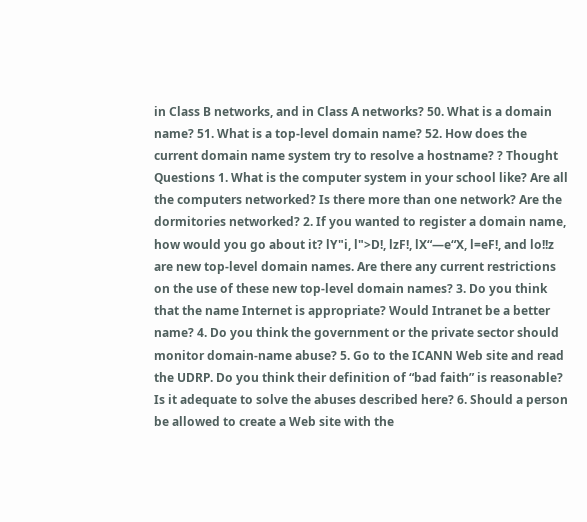in Class B networks, and in Class A networks? 50. What is a domain name? 51. What is a top-level domain name? 52. How does the current domain name system try to resolve a hostname? ? Thought Questions 1. What is the computer system in your school like? Are all the computers networked? Is there more than one network? Are the dormitories networked? 2. If you wanted to register a domain name, how would you go about it? lY"i, l">D!, lzF!, lX“—e“X, l=eF!, and lo!!z are new top-level domain names. Are there any current restrictions on the use of these new top-level domain names? 3. Do you think that the name Internet is appropriate? Would Intranet be a better name? 4. Do you think the government or the private sector should monitor domain-name abuse? 5. Go to the ICANN Web site and read the UDRP. Do you think their definition of “bad faith” is reasonable? Is it adequate to solve the abuses described here? 6. Should a person be allowed to create a Web site with the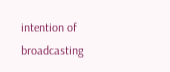intention of broadcasting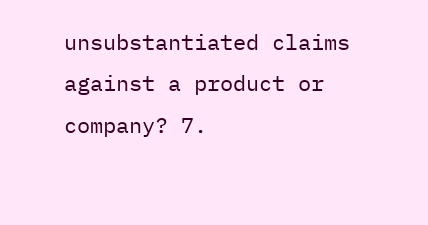unsubstantiated claims against a product or company? 7.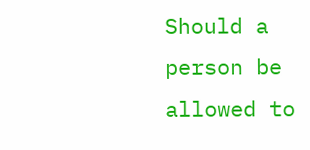Should a person be allowed to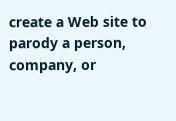create a Web site to parody a person, company, or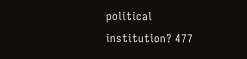political institution? 477